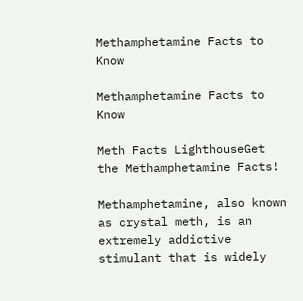Methamphetamine Facts to Know

Methamphetamine Facts to Know

Meth Facts LighthouseGet the Methamphetamine Facts!

Methamphetamine, also known as crystal meth, is an extremely addictive stimulant that is widely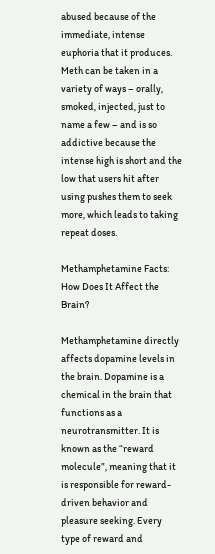abused because of the immediate, intense euphoria that it produces. Meth can be taken in a variety of ways – orally, smoked, injected, just to name a few – and is so addictive because the intense high is short and the low that users hit after using pushes them to seek more, which leads to taking repeat doses.

Methamphetamine Facts: How Does It Affect the Brain?

Methamphetamine directly affects dopamine levels in the brain. Dopamine is a chemical in the brain that functions as a neurotransmitter. It is known as the “reward molecule”, meaning that it is responsible for reward-driven behavior and pleasure seeking. Every type of reward and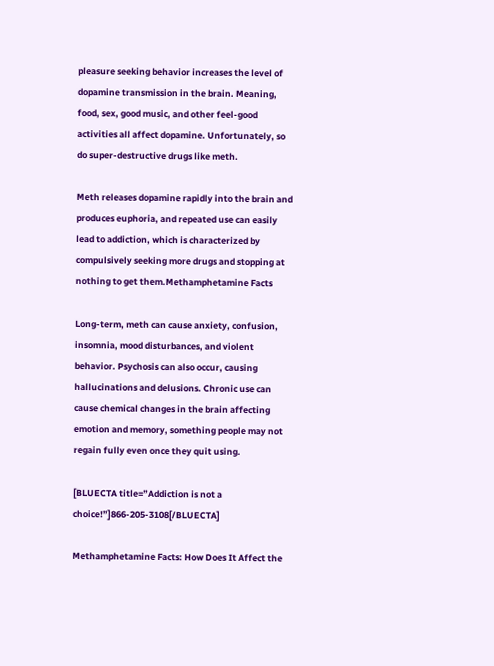pleasure seeking behavior increases the level of dopamine transmission in the brain. Meaning, food, sex, good music, and other feel-good activities all affect dopamine. Unfortunately, so do super-destructive drugs like meth.

Meth releases dopamine rapidly into the brain and produces euphoria, and repeated use can easily lead to addiction, which is characterized by compulsively seeking more drugs and stopping at nothing to get them.Methamphetamine Facts

Long-term, meth can cause anxiety, confusion, insomnia, mood disturbances, and violent behavior. Psychosis can also occur, causing hallucinations and delusions. Chronic use can cause chemical changes in the brain affecting emotion and memory, something people may not regain fully even once they quit using.

[BLUECTA title=”Addiction is not a choice!”]866-205-3108[/BLUECTA]

Methamphetamine Facts: How Does It Affect the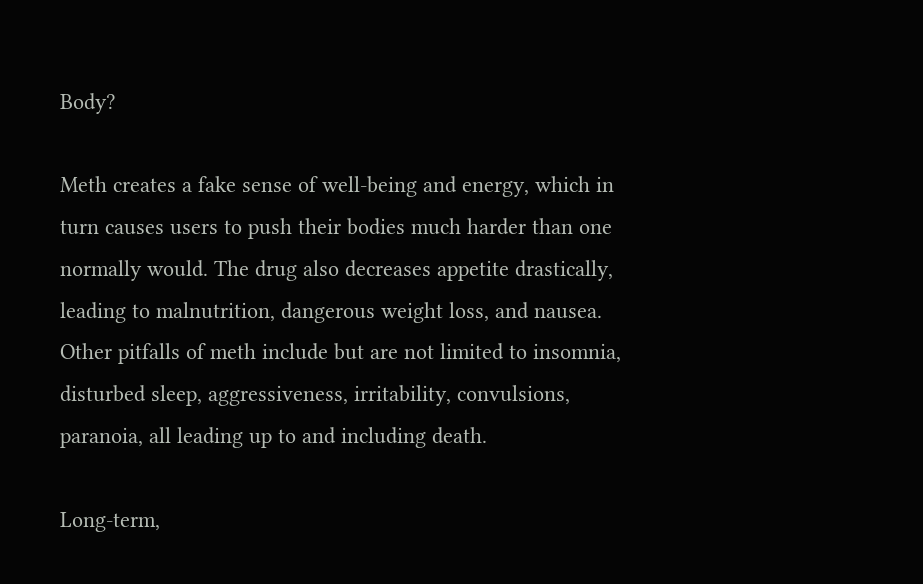Body?

Meth creates a fake sense of well-being and energy, which in turn causes users to push their bodies much harder than one normally would. The drug also decreases appetite drastically, leading to malnutrition, dangerous weight loss, and nausea. Other pitfalls of meth include but are not limited to insomnia, disturbed sleep, aggressiveness, irritability, convulsions, paranoia, all leading up to and including death.

Long-term,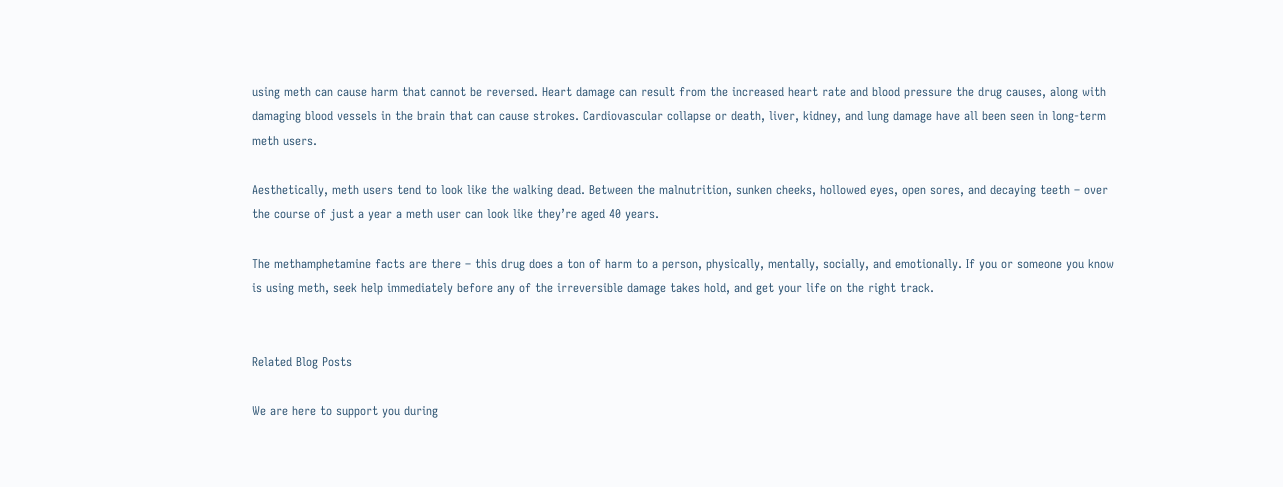using meth can cause harm that cannot be reversed. Heart damage can result from the increased heart rate and blood pressure the drug causes, along with damaging blood vessels in the brain that can cause strokes. Cardiovascular collapse or death, liver, kidney, and lung damage have all been seen in long-term meth users.

Aesthetically, meth users tend to look like the walking dead. Between the malnutrition, sunken cheeks, hollowed eyes, open sores, and decaying teeth – over the course of just a year a meth user can look like they’re aged 40 years.

The methamphetamine facts are there – this drug does a ton of harm to a person, physically, mentally, socially, and emotionally. If you or someone you know is using meth, seek help immediately before any of the irreversible damage takes hold, and get your life on the right track.


Related Blog Posts

We are here to support you during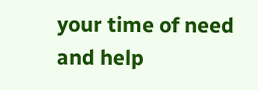your time of need and help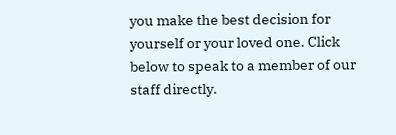you make the best decision for yourself or your loved one. Click below to speak to a member of our staff directly.